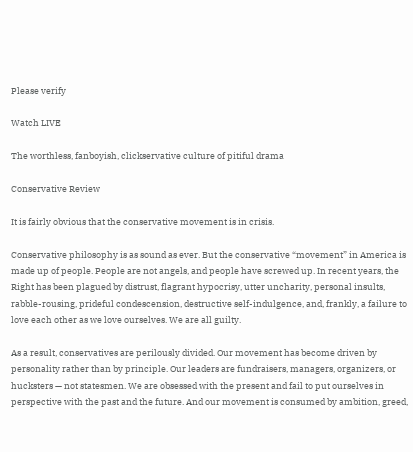Please verify

Watch LIVE

The worthless, fanboyish, clickservative culture of pitiful drama

Conservative Review

It is fairly obvious that the conservative movement is in crisis.

Conservative philosophy is as sound as ever. But the conservative “movement” in America is made up of people. People are not angels, and people have screwed up. In recent years, the Right has been plagued by distrust, flagrant hypocrisy, utter uncharity, personal insults, rabble-rousing, prideful condescension, destructive self-indulgence, and, frankly, a failure to love each other as we love ourselves. We are all guilty.

As a result, conservatives are perilously divided. Our movement has become driven by personality rather than by principle. Our leaders are fundraisers, managers, organizers, or hucksters — not statesmen. We are obsessed with the present and fail to put ourselves in perspective with the past and the future. And our movement is consumed by ambition, greed,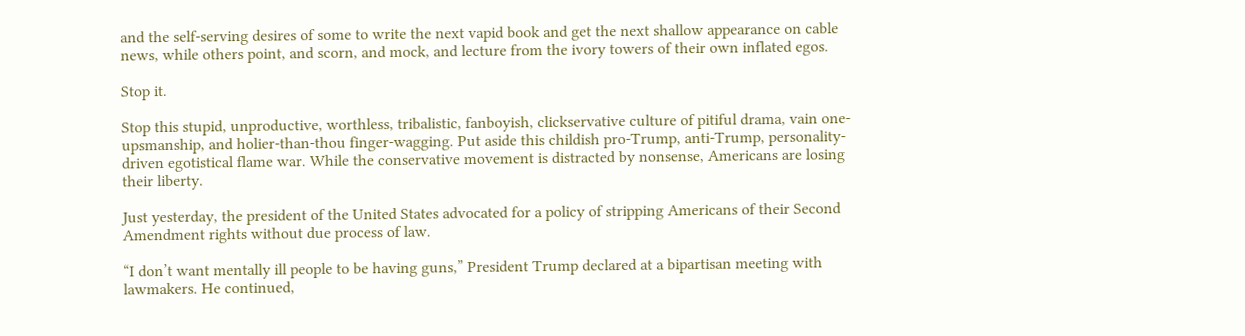and the self-serving desires of some to write the next vapid book and get the next shallow appearance on cable news, while others point, and scorn, and mock, and lecture from the ivory towers of their own inflated egos.

Stop it.

Stop this stupid, unproductive, worthless, tribalistic, fanboyish, clickservative culture of pitiful drama, vain one-upsmanship, and holier-than-thou finger-wagging. Put aside this childish pro-Trump, anti-Trump, personality-driven egotistical flame war. While the conservative movement is distracted by nonsense, Americans are losing their liberty.

Just yesterday, the president of the United States advocated for a policy of stripping Americans of their Second Amendment rights without due process of law.

“I don’t want mentally ill people to be having guns,” President Trump declared at a bipartisan meeting with lawmakers. He continued,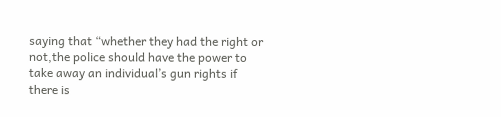saying that “whether they had the right or not,the police should have the power to take away an individual’s gun rights if there is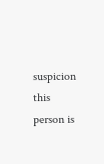suspicion this person is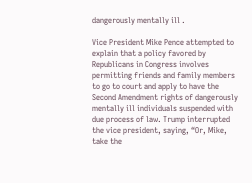dangerously mentally ill .

Vice President Mike Pence attempted to explain that a policy favored by Republicans in Congress involves permitting friends and family members to go to court and apply to have the Second Amendment rights of dangerously mentally ill individuals suspended with due process of law. Trump interrupted the vice president, saying, “Or, Mike, take the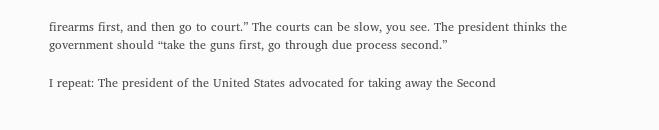firearms first, and then go to court.” The courts can be slow, you see. The president thinks the government should “take the guns first, go through due process second.”

I repeat: The president of the United States advocated for taking away the Second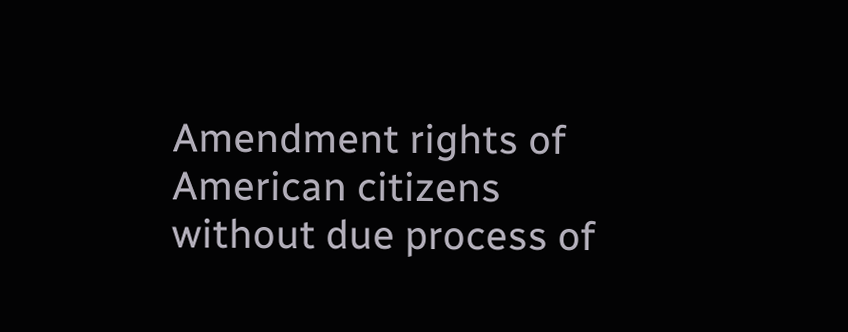Amendment rights of American citizens without due process of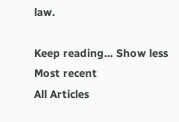law.

Keep reading... Show less
Most recent
All Articles